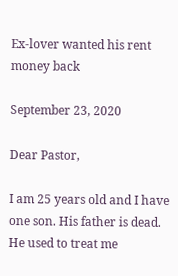Ex-lover wanted his rent money back

September 23, 2020

Dear Pastor,

I am 25 years old and I have one son. His father is dead. He used to treat me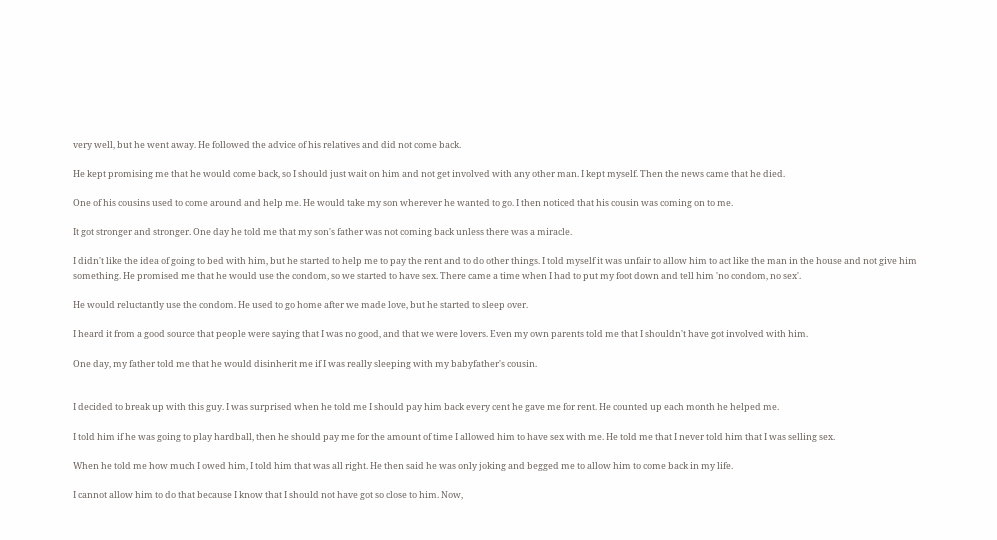very well, but he went away. He followed the advice of his relatives and did not come back.

He kept promising me that he would come back, so I should just wait on him and not get involved with any other man. I kept myself. Then the news came that he died.

One of his cousins used to come around and help me. He would take my son wherever he wanted to go. I then noticed that his cousin was coming on to me.

It got stronger and stronger. One day he told me that my son's father was not coming back unless there was a miracle.

I didn't like the idea of going to bed with him, but he started to help me to pay the rent and to do other things. I told myself it was unfair to allow him to act like the man in the house and not give him something. He promised me that he would use the condom, so we started to have sex. There came a time when I had to put my foot down and tell him 'no condom, no sex'.

He would reluctantly use the condom. He used to go home after we made love, but he started to sleep over.

I heard it from a good source that people were saying that I was no good, and that we were lovers. Even my own parents told me that I shouldn't have got involved with him.

One day, my father told me that he would disinherit me if I was really sleeping with my babyfather's cousin.


I decided to break up with this guy. I was surprised when he told me I should pay him back every cent he gave me for rent. He counted up each month he helped me.

I told him if he was going to play hardball, then he should pay me for the amount of time I allowed him to have sex with me. He told me that I never told him that I was selling sex.

When he told me how much I owed him, I told him that was all right. He then said he was only joking and begged me to allow him to come back in my life.

I cannot allow him to do that because I know that I should not have got so close to him. Now,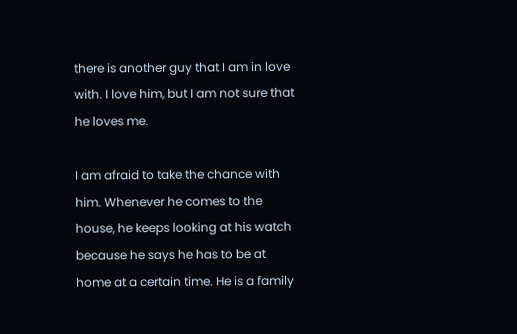there is another guy that I am in love with. I love him, but I am not sure that he loves me.

I am afraid to take the chance with him. Whenever he comes to the house, he keeps looking at his watch because he says he has to be at home at a certain time. He is a family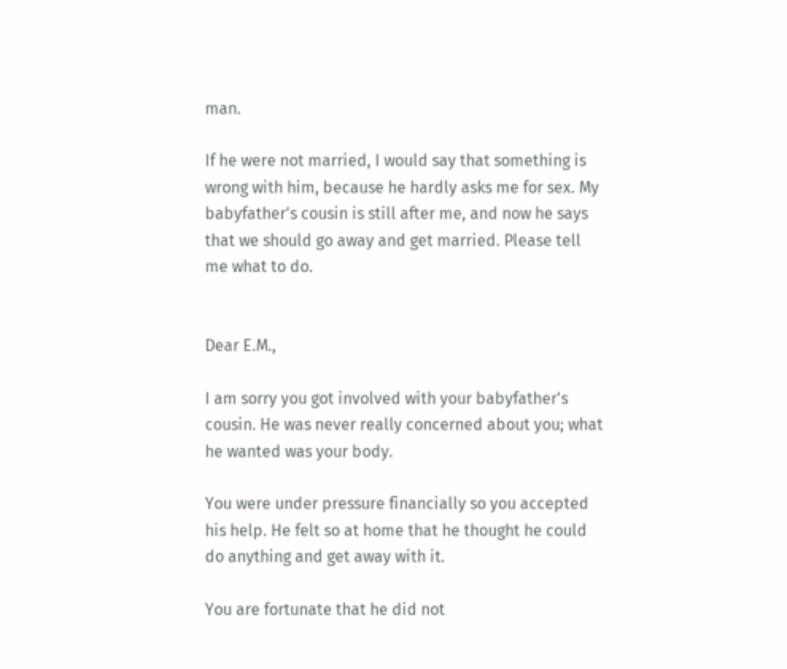man.

If he were not married, I would say that something is wrong with him, because he hardly asks me for sex. My babyfather's cousin is still after me, and now he says that we should go away and get married. Please tell me what to do.


Dear E.M.,

I am sorry you got involved with your babyfather's cousin. He was never really concerned about you; what he wanted was your body.

You were under pressure financially so you accepted his help. He felt so at home that he thought he could do anything and get away with it.

You are fortunate that he did not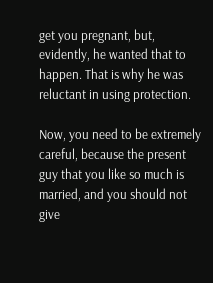get you pregnant, but, evidently, he wanted that to happen. That is why he was reluctant in using protection.

Now, you need to be extremely careful, because the present guy that you like so much is married, and you should not give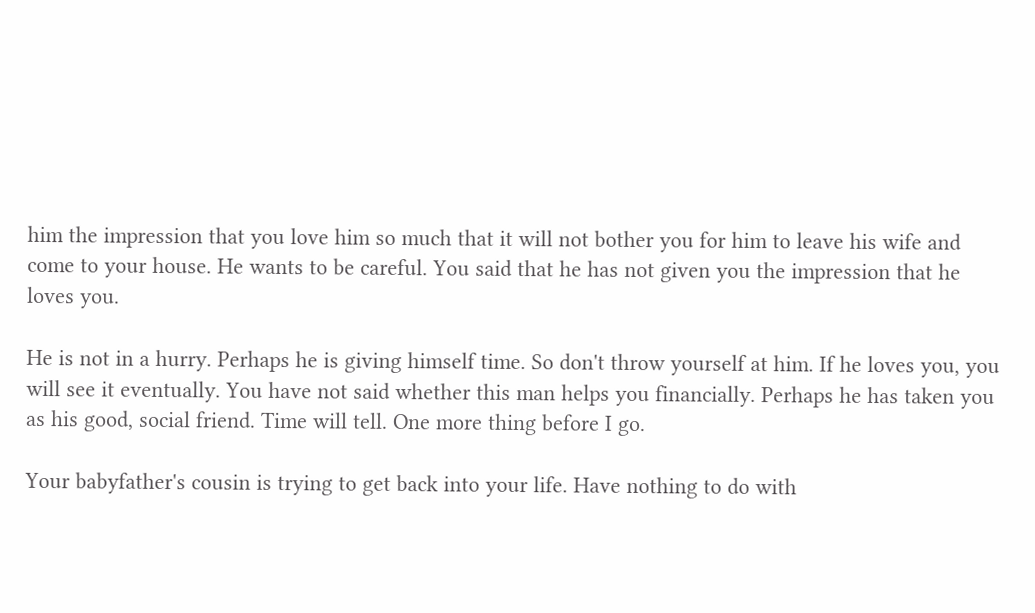him the impression that you love him so much that it will not bother you for him to leave his wife and come to your house. He wants to be careful. You said that he has not given you the impression that he loves you.

He is not in a hurry. Perhaps he is giving himself time. So don't throw yourself at him. If he loves you, you will see it eventually. You have not said whether this man helps you financially. Perhaps he has taken you as his good, social friend. Time will tell. One more thing before I go.

Your babyfather's cousin is trying to get back into your life. Have nothing to do with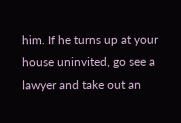him. If he turns up at your house uninvited, go see a lawyer and take out an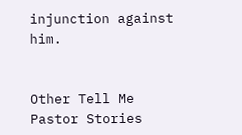injunction against him.


Other Tell Me Pastor Stories